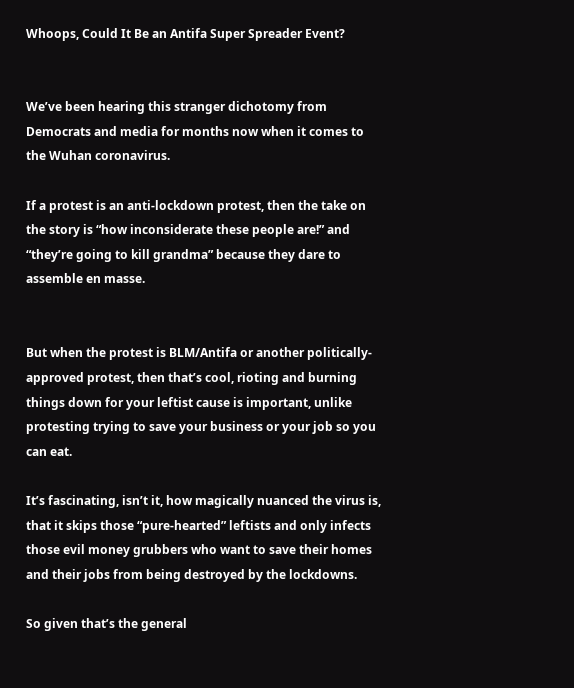Whoops, Could It Be an Antifa Super Spreader Event?


We’ve been hearing this stranger dichotomy from Democrats and media for months now when it comes to the Wuhan coronavirus.

If a protest is an anti-lockdown protest, then the take on the story is “how inconsiderate these people are!” and “they’re going to kill grandma” because they dare to assemble en masse.


But when the protest is BLM/Antifa or another politically-approved protest, then that’s cool, rioting and burning things down for your leftist cause is important, unlike protesting trying to save your business or your job so you can eat.

It’s fascinating, isn’t it, how magically nuanced the virus is, that it skips those “pure-hearted” leftists and only infects those evil money grubbers who want to save their homes and their jobs from being destroyed by the lockdowns.

So given that’s the general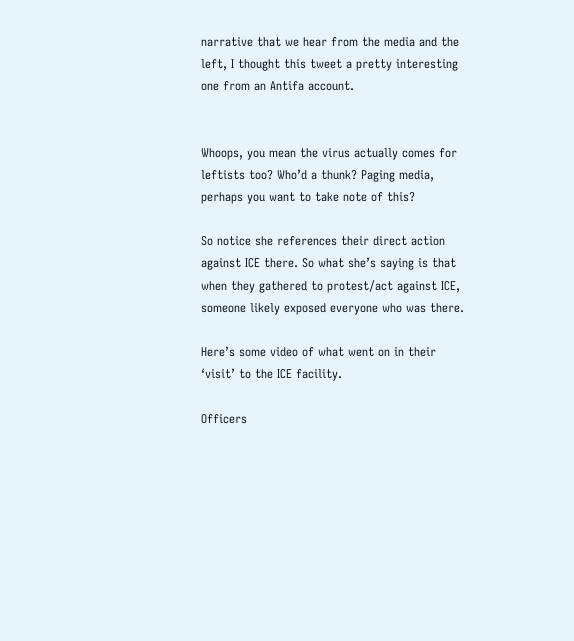narrative that we hear from the media and the left, I thought this tweet a pretty interesting one from an Antifa account.


Whoops, you mean the virus actually comes for leftists too? Who’d a thunk? Paging media, perhaps you want to take note of this?

So notice she references their direct action against ICE there. So what she’s saying is that when they gathered to protest/act against ICE, someone likely exposed everyone who was there.

Here’s some video of what went on in their ‘visit’ to the ICE facility.

Officers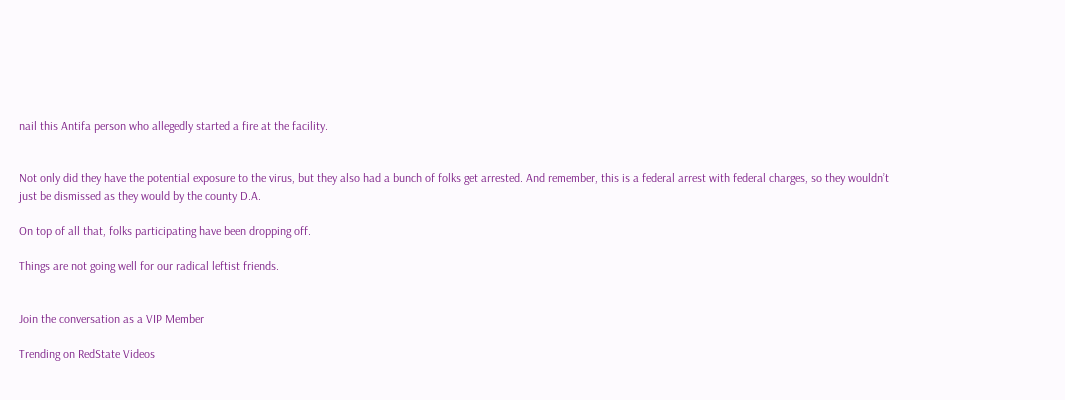nail this Antifa person who allegedly started a fire at the facility.


Not only did they have the potential exposure to the virus, but they also had a bunch of folks get arrested. And remember, this is a federal arrest with federal charges, so they wouldn’t just be dismissed as they would by the county D.A.

On top of all that, folks participating have been dropping off.

Things are not going well for our radical leftist friends.


Join the conversation as a VIP Member

Trending on RedState Videos